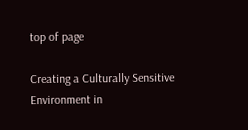top of page

Creating a Culturally Sensitive Environment in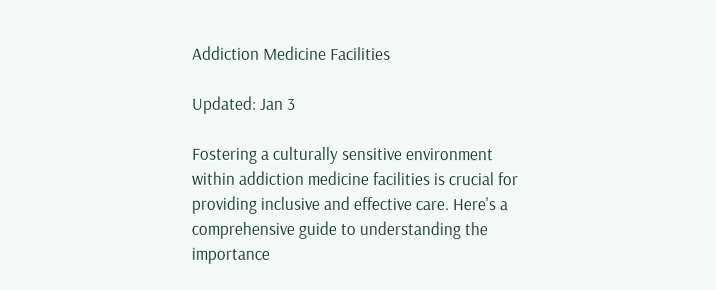Addiction Medicine Facilities

Updated: Jan 3

Fostering a culturally sensitive environment within addiction medicine facilities is crucial for providing inclusive and effective care. Here's a comprehensive guide to understanding the importance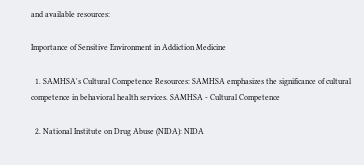and available resources:

Importance of Sensitive Environment in Addiction Medicine

  1. SAMHSA's Cultural Competence Resources: SAMHSA emphasizes the significance of cultural competence in behavioral health services. SAMHSA - Cultural Competence

  2. National Institute on Drug Abuse (NIDA): NIDA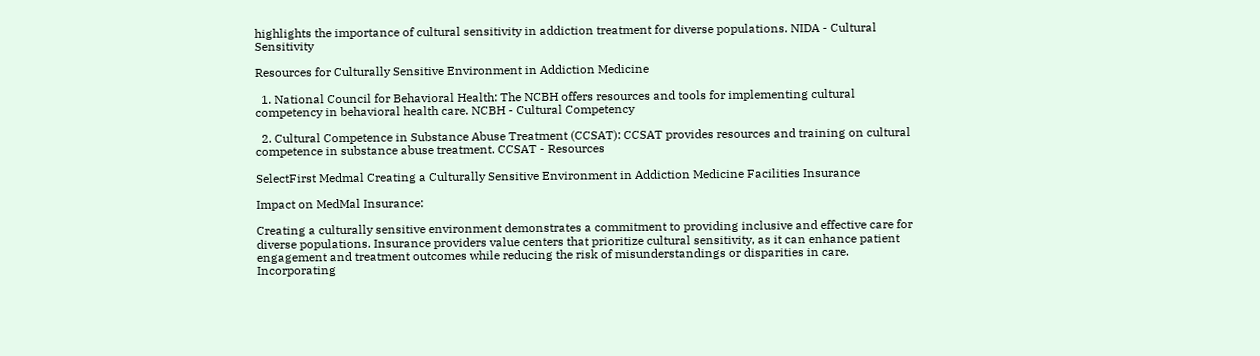highlights the importance of cultural sensitivity in addiction treatment for diverse populations. NIDA - Cultural Sensitivity

Resources for Culturally Sensitive Environment in Addiction Medicine

  1. National Council for Behavioral Health: The NCBH offers resources and tools for implementing cultural competency in behavioral health care. NCBH - Cultural Competency

  2. Cultural Competence in Substance Abuse Treatment (CCSAT): CCSAT provides resources and training on cultural competence in substance abuse treatment. CCSAT - Resources

SelectFirst Medmal Creating a Culturally Sensitive Environment in Addiction Medicine Facilities Insurance

Impact on MedMal Insurance:

Creating a culturally sensitive environment demonstrates a commitment to providing inclusive and effective care for diverse populations. Insurance providers value centers that prioritize cultural sensitivity, as it can enhance patient engagement and treatment outcomes while reducing the risk of misunderstandings or disparities in care. Incorporating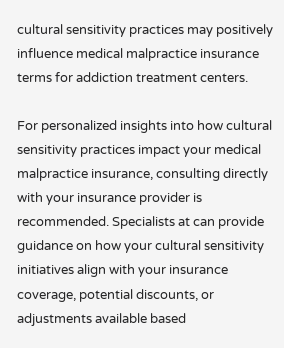cultural sensitivity practices may positively influence medical malpractice insurance terms for addiction treatment centers.

For personalized insights into how cultural sensitivity practices impact your medical malpractice insurance, consulting directly with your insurance provider is recommended. Specialists at can provide guidance on how your cultural sensitivity initiatives align with your insurance coverage, potential discounts, or adjustments available based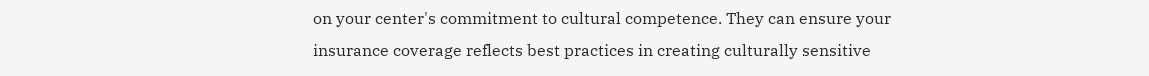on your center's commitment to cultural competence. They can ensure your insurance coverage reflects best practices in creating culturally sensitive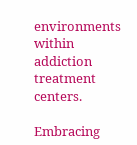environments within addiction treatment centers.

Embracing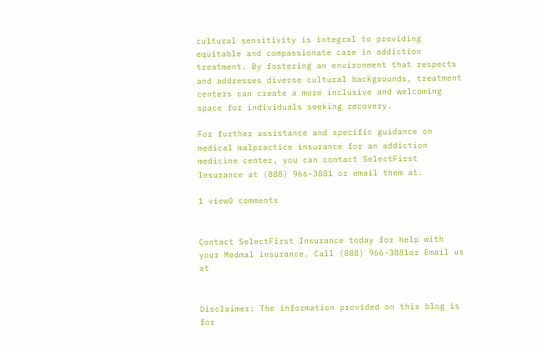cultural sensitivity is integral to providing equitable and compassionate care in addiction treatment. By fostering an environment that respects and addresses diverse cultural backgrounds, treatment centers can create a more inclusive and welcoming space for individuals seeking recovery.

For further assistance and specific guidance on medical malpractice insurance for an addiction medicine center, you can contact SelectFirst Insurance at (888) 966-3881 or email them at.

1 view0 comments


Contact SelectFirst Insurance today for help with your Medmal insurance. Call (888) 966-3881or Email us at


Disclaimer: The information provided on this blog is for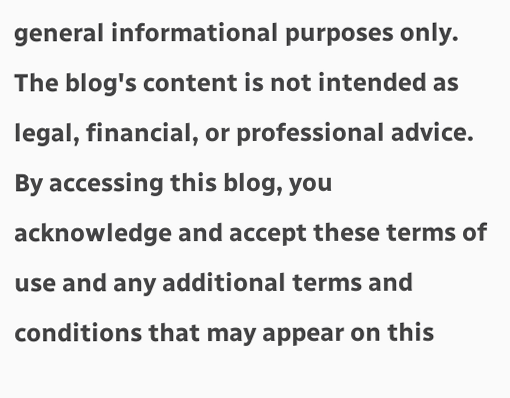general informational purposes only. The blog's content is not intended as legal, financial, or professional advice. By accessing this blog, you acknowledge and accept these terms of use and any additional terms and conditions that may appear on this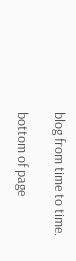blog from time to time.

bottom of page